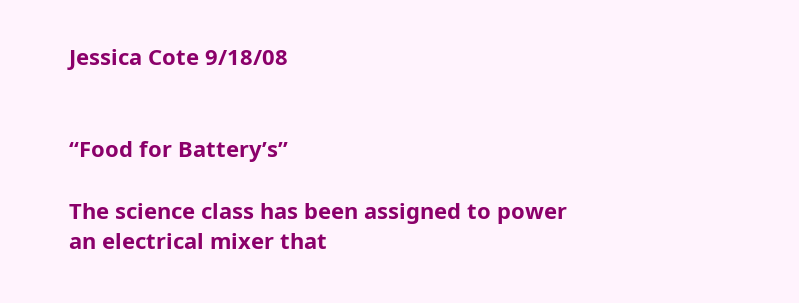Jessica Cote 9/18/08


“Food for Battery’s”

The science class has been assigned to power an electrical mixer that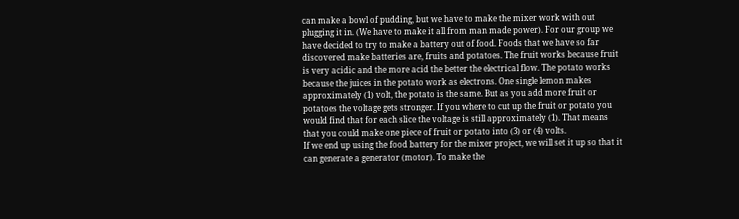can make a bowl of pudding, but we have to make the mixer work with out plugging it in. (We have to make it all from man made power). For our group we have decided to try to make a battery out of food. Foods that we have so far discovered make batteries are, fruits and potatoes. The fruit works because fruit is very acidic and the more acid the better the electrical flow. The potato works because the juices in the potato work as electrons. One single lemon makes approximately (1) volt, the potato is the same. But as you add more fruit or potatoes the voltage gets stronger. If you where to cut up the fruit or potato you would find that for each slice the voltage is still approximately (1). That means that you could make one piece of fruit or potato into (3) or (4) volts.
If we end up using the food battery for the mixer project, we will set it up so that it can generate a generator (motor). To make the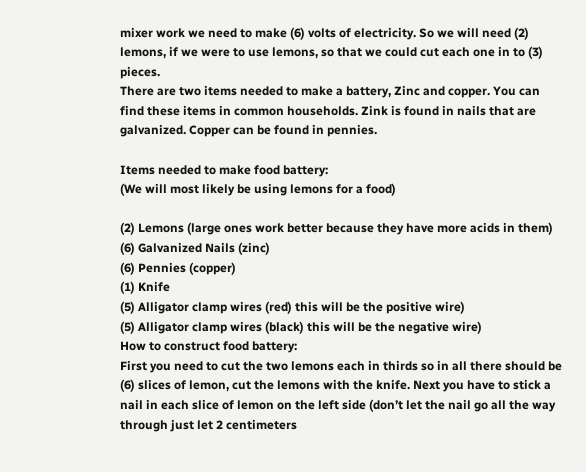mixer work we need to make (6) volts of electricity. So we will need (2) lemons, if we were to use lemons, so that we could cut each one in to (3) pieces.
There are two items needed to make a battery, Zinc and copper. You can find these items in common households. Zink is found in nails that are galvanized. Copper can be found in pennies.

Items needed to make food battery:
(We will most likely be using lemons for a food)

(2) Lemons (large ones work better because they have more acids in them)
(6) Galvanized Nails (zinc)
(6) Pennies (copper)
(1) Knife
(5) Alligator clamp wires (red) this will be the positive wire)
(5) Alligator clamp wires (black) this will be the negative wire)
How to construct food battery:
First you need to cut the two lemons each in thirds so in all there should be (6) slices of lemon, cut the lemons with the knife. Next you have to stick a nail in each slice of lemon on the left side (don’t let the nail go all the way through just let 2 centimeters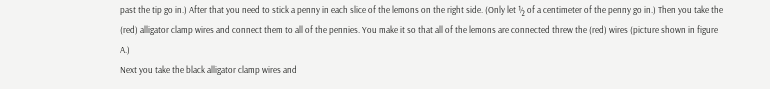past the tip go in.) After that you need to stick a penny in each slice of the lemons on the right side. (Only let ½ of a centimeter of the penny go in.) Then you take the (red) alligator clamp wires and connect them to all of the pennies. You make it so that all of the lemons are connected threw the (red) wires (picture shown in figure A.)
Next you take the black alligator clamp wires and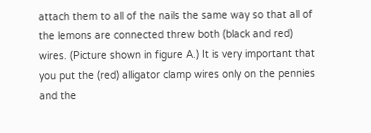attach them to all of the nails the same way so that all of the lemons are connected threw both (black and red) wires. (Picture shown in figure A.) It is very important that you put the (red) alligator clamp wires only on the pennies and the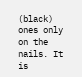(black) ones only on the nails. It is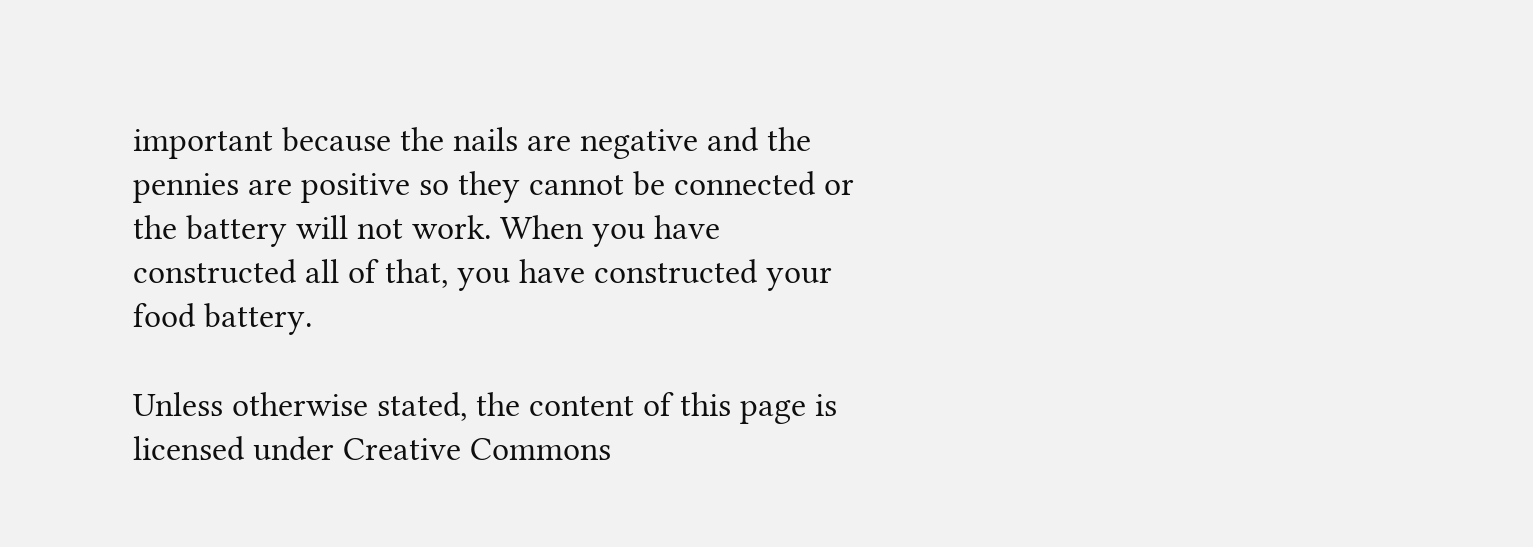important because the nails are negative and the pennies are positive so they cannot be connected or the battery will not work. When you have constructed all of that, you have constructed your food battery.

Unless otherwise stated, the content of this page is licensed under Creative Commons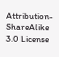Attribution-ShareAlike 3.0 License